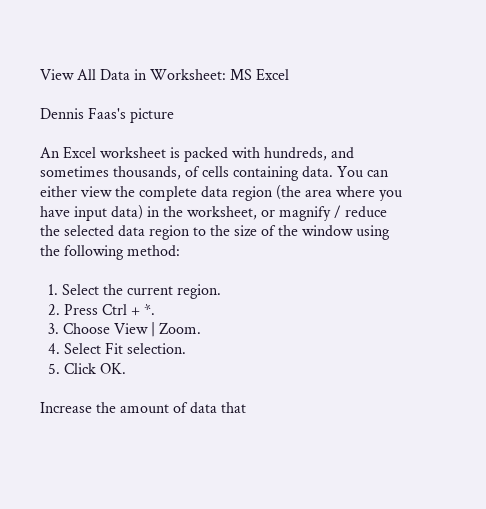View All Data in Worksheet: MS Excel

Dennis Faas's picture

An Excel worksheet is packed with hundreds, and sometimes thousands, of cells containing data. You can either view the complete data region (the area where you have input data) in the worksheet, or magnify / reduce the selected data region to the size of the window using the following method:

  1. Select the current region.
  2. Press Ctrl + *.
  3. Choose View | Zoom.
  4. Select Fit selection.
  5. Click OK.

Increase the amount of data that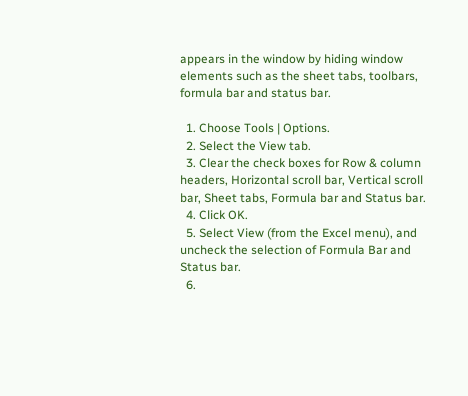appears in the window by hiding window elements such as the sheet tabs, toolbars, formula bar and status bar.

  1. Choose Tools | Options.
  2. Select the View tab.
  3. Clear the check boxes for Row & column headers, Horizontal scroll bar, Vertical scroll bar, Sheet tabs, Formula bar and Status bar.
  4. Click OK.
  5. Select View (from the Excel menu), and uncheck the selection of Formula Bar and Status bar.
  6.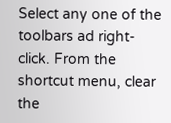Select any one of the toolbars ad right-click. From the shortcut menu, clear the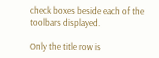check boxes beside each of the toolbars displayed.

Only the title row is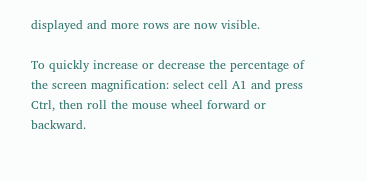displayed and more rows are now visible.

To quickly increase or decrease the percentage of the screen magnification: select cell A1 and press Ctrl, then roll the mouse wheel forward or backward.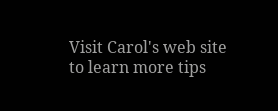Visit Carol's web site to learn more tips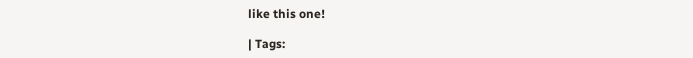like this one!

| Tags: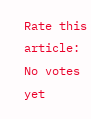Rate this article:
No votes yet